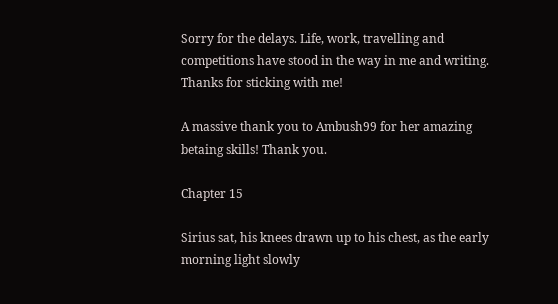Sorry for the delays. Life, work, travelling and competitions have stood in the way in me and writing. Thanks for sticking with me!

A massive thank you to Ambush99 for her amazing betaing skills! Thank you.

Chapter 15

Sirius sat, his knees drawn up to his chest, as the early morning light slowly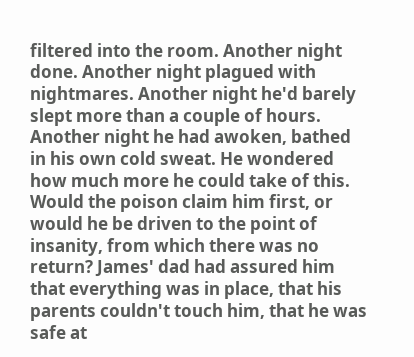filtered into the room. Another night done. Another night plagued with nightmares. Another night he'd barely slept more than a couple of hours. Another night he had awoken, bathed in his own cold sweat. He wondered how much more he could take of this. Would the poison claim him first, or would he be driven to the point of insanity, from which there was no return? James' dad had assured him that everything was in place, that his parents couldn't touch him, that he was safe at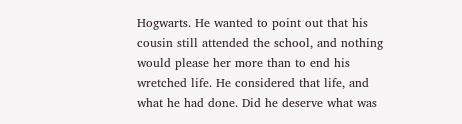Hogwarts. He wanted to point out that his cousin still attended the school, and nothing would please her more than to end his wretched life. He considered that life, and what he had done. Did he deserve what was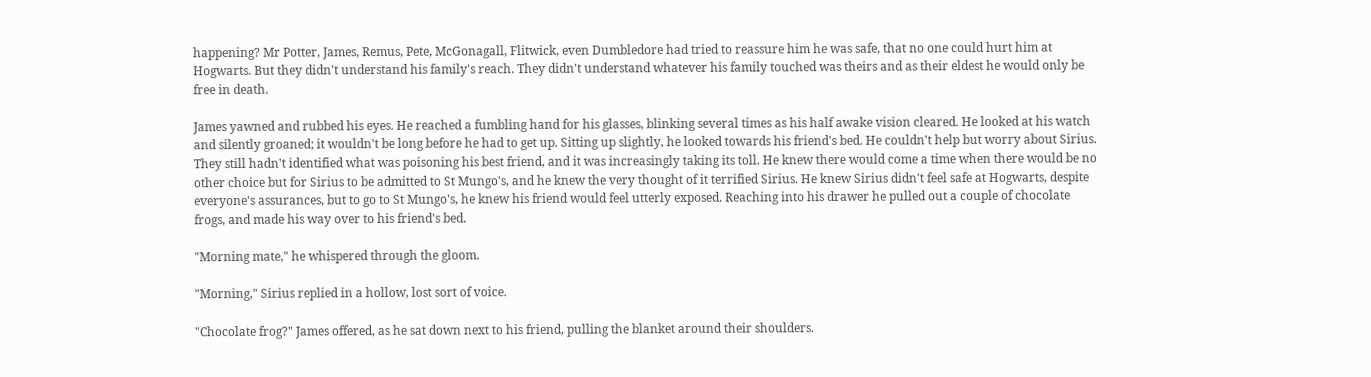happening? Mr Potter, James, Remus, Pete, McGonagall, Flitwick, even Dumbledore had tried to reassure him he was safe, that no one could hurt him at Hogwarts. But they didn't understand his family's reach. They didn't understand whatever his family touched was theirs and as their eldest he would only be free in death.

James yawned and rubbed his eyes. He reached a fumbling hand for his glasses, blinking several times as his half awake vision cleared. He looked at his watch and silently groaned; it wouldn't be long before he had to get up. Sitting up slightly, he looked towards his friend's bed. He couldn't help but worry about Sirius. They still hadn't identified what was poisoning his best friend, and it was increasingly taking its toll. He knew there would come a time when there would be no other choice but for Sirius to be admitted to St Mungo's, and he knew the very thought of it terrified Sirius. He knew Sirius didn't feel safe at Hogwarts, despite everyone's assurances, but to go to St Mungo's, he knew his friend would feel utterly exposed. Reaching into his drawer he pulled out a couple of chocolate frogs, and made his way over to his friend's bed.

"Morning mate," he whispered through the gloom.

"Morning," Sirius replied in a hollow, lost sort of voice.

"Chocolate frog?" James offered, as he sat down next to his friend, pulling the blanket around their shoulders.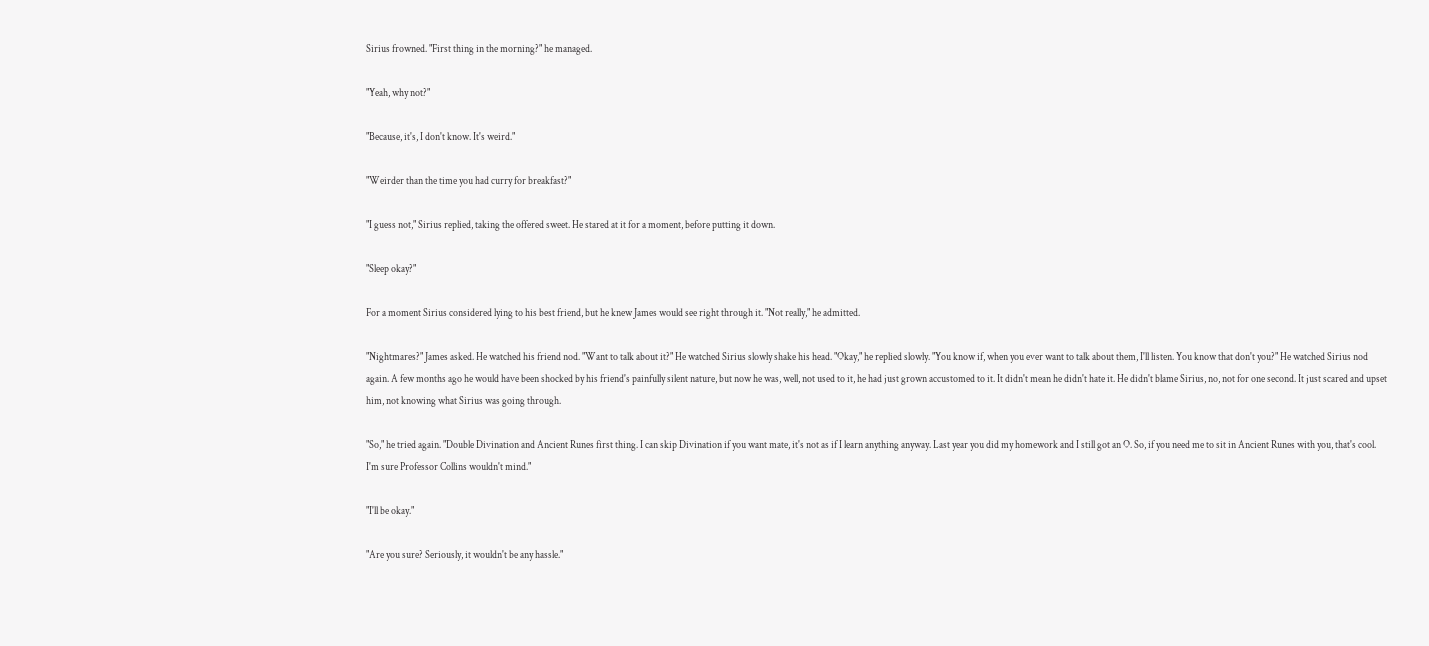Sirius frowned. "First thing in the morning?" he managed.

"Yeah, why not?"

"Because, it's, I don't know. It's weird."

"Weirder than the time you had curry for breakfast?"

"I guess not," Sirius replied, taking the offered sweet. He stared at it for a moment, before putting it down.

"Sleep okay?"

For a moment Sirius considered lying to his best friend, but he knew James would see right through it. "Not really," he admitted.

"Nightmares?" James asked. He watched his friend nod. "Want to talk about it?" He watched Sirius slowly shake his head. "Okay," he replied slowly. "You know if, when you ever want to talk about them, I'll listen. You know that don't you?" He watched Sirius nod again. A few months ago he would have been shocked by his friend's painfully silent nature, but now he was, well, not used to it, he had just grown accustomed to it. It didn't mean he didn't hate it. He didn't blame Sirius, no, not for one second. It just scared and upset him, not knowing what Sirius was going through.

"So," he tried again. "Double Divination and Ancient Runes first thing. I can skip Divination if you want mate, it's not as if I learn anything anyway. Last year you did my homework and I still got an O. So, if you need me to sit in Ancient Runes with you, that's cool. I'm sure Professor Collins wouldn't mind."

"I'll be okay."

"Are you sure? Seriously, it wouldn't be any hassle."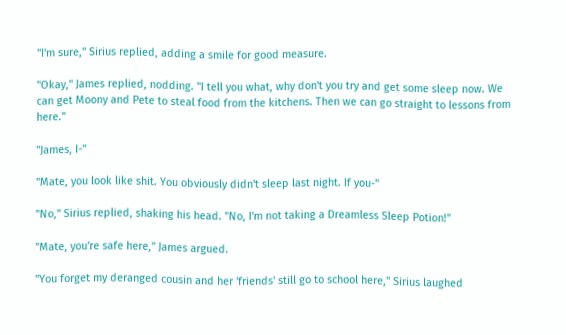"I'm sure," Sirius replied, adding a smile for good measure.

"Okay," James replied, nodding. "I tell you what, why don't you try and get some sleep now. We can get Moony and Pete to steal food from the kitchens. Then we can go straight to lessons from here."

"James, I-"

"Mate, you look like shit. You obviously didn't sleep last night. If you-"

"No," Sirius replied, shaking his head. "No, I'm not taking a Dreamless Sleep Potion!"

"Mate, you're safe here," James argued.

"You forget my deranged cousin and her 'friends' still go to school here," Sirius laughed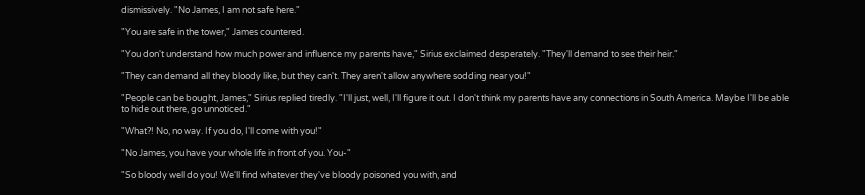dismissively. "No James, I am not safe here."

"You are safe in the tower," James countered.

"You don't understand how much power and influence my parents have," Sirius exclaimed desperately. "They'll demand to see their heir."

"They can demand all they bloody like, but they can't. They aren't allow anywhere sodding near you!"

"People can be bought, James," Sirius replied tiredly. "I'll just, well, I'll figure it out. I don't think my parents have any connections in South America. Maybe I'll be able to hide out there, go unnoticed."

"What?! No, no way. If you do, I'll come with you!"

"No James, you have your whole life in front of you. You-"

"So bloody well do you! We'll find whatever they've bloody poisoned you with, and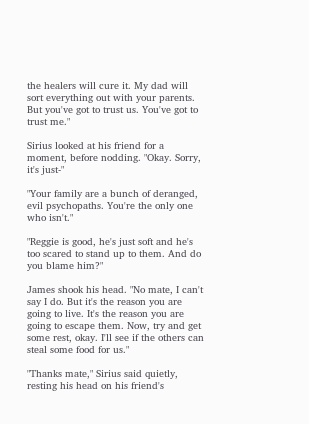the healers will cure it. My dad will sort everything out with your parents. But you've got to trust us. You've got to trust me."

Sirius looked at his friend for a moment, before nodding. "Okay. Sorry, it's just-"

"Your family are a bunch of deranged, evil psychopaths. You're the only one who isn't."

"Reggie is good, he's just soft and he's too scared to stand up to them. And do you blame him?"

James shook his head. "No mate, I can't say I do. But it's the reason you are going to live. It's the reason you are going to escape them. Now, try and get some rest, okay. I'll see if the others can steal some food for us."

"Thanks mate," Sirius said quietly, resting his head on his friend's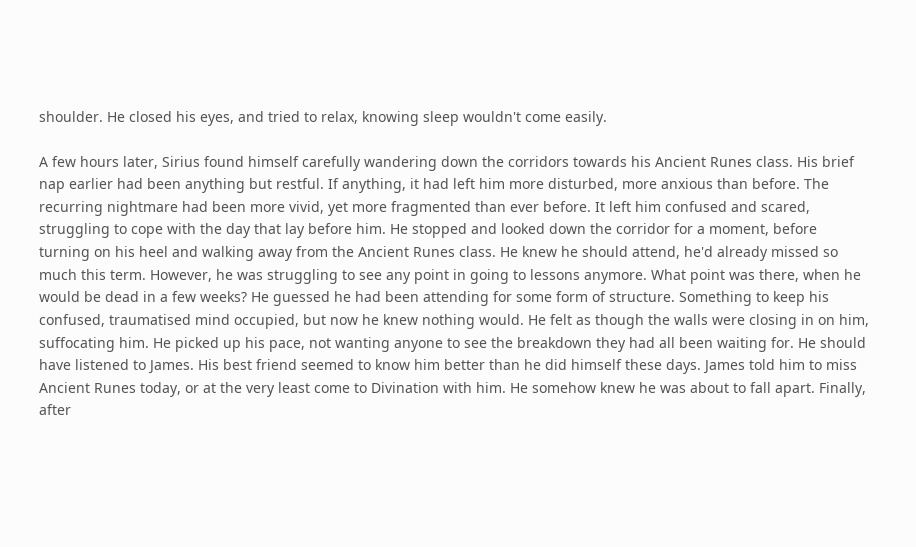shoulder. He closed his eyes, and tried to relax, knowing sleep wouldn't come easily.

A few hours later, Sirius found himself carefully wandering down the corridors towards his Ancient Runes class. His brief nap earlier had been anything but restful. If anything, it had left him more disturbed, more anxious than before. The recurring nightmare had been more vivid, yet more fragmented than ever before. It left him confused and scared, struggling to cope with the day that lay before him. He stopped and looked down the corridor for a moment, before turning on his heel and walking away from the Ancient Runes class. He knew he should attend, he'd already missed so much this term. However, he was struggling to see any point in going to lessons anymore. What point was there, when he would be dead in a few weeks? He guessed he had been attending for some form of structure. Something to keep his confused, traumatised mind occupied, but now he knew nothing would. He felt as though the walls were closing in on him, suffocating him. He picked up his pace, not wanting anyone to see the breakdown they had all been waiting for. He should have listened to James. His best friend seemed to know him better than he did himself these days. James told him to miss Ancient Runes today, or at the very least come to Divination with him. He somehow knew he was about to fall apart. Finally, after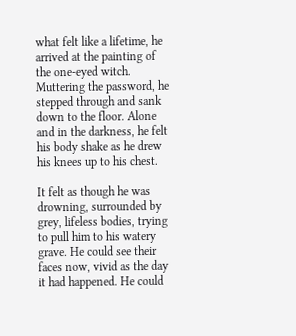what felt like a lifetime, he arrived at the painting of the one-eyed witch. Muttering the password, he stepped through and sank down to the floor. Alone and in the darkness, he felt his body shake as he drew his knees up to his chest.

It felt as though he was drowning, surrounded by grey, lifeless bodies, trying to pull him to his watery grave. He could see their faces now, vivid as the day it had happened. He could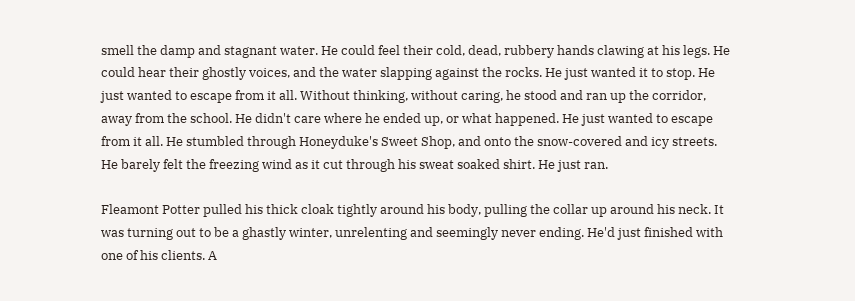smell the damp and stagnant water. He could feel their cold, dead, rubbery hands clawing at his legs. He could hear their ghostly voices, and the water slapping against the rocks. He just wanted it to stop. He just wanted to escape from it all. Without thinking, without caring, he stood and ran up the corridor, away from the school. He didn't care where he ended up, or what happened. He just wanted to escape from it all. He stumbled through Honeyduke's Sweet Shop, and onto the snow-covered and icy streets. He barely felt the freezing wind as it cut through his sweat soaked shirt. He just ran.

Fleamont Potter pulled his thick cloak tightly around his body, pulling the collar up around his neck. It was turning out to be a ghastly winter, unrelenting and seemingly never ending. He'd just finished with one of his clients. A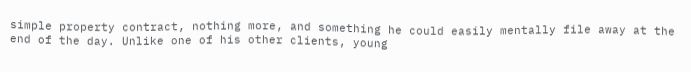simple property contract, nothing more, and something he could easily mentally file away at the end of the day. Unlike one of his other clients, young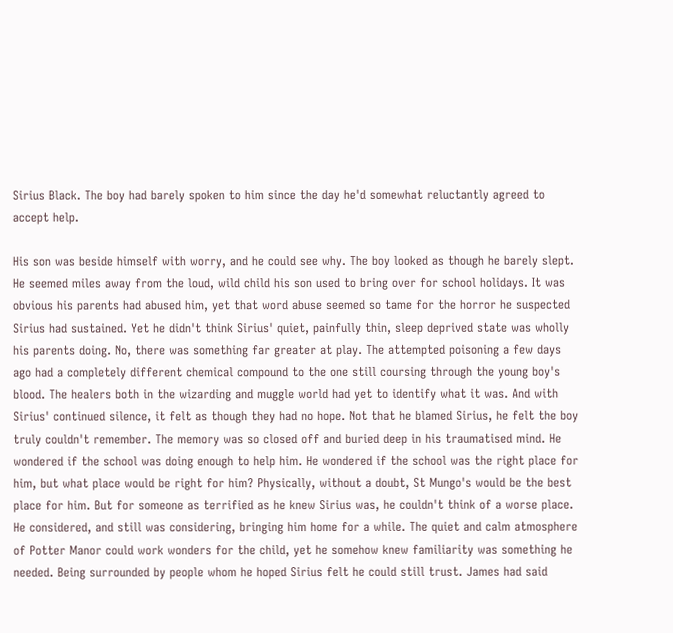Sirius Black. The boy had barely spoken to him since the day he'd somewhat reluctantly agreed to accept help.

His son was beside himself with worry, and he could see why. The boy looked as though he barely slept. He seemed miles away from the loud, wild child his son used to bring over for school holidays. It was obvious his parents had abused him, yet that word abuse seemed so tame for the horror he suspected Sirius had sustained. Yet he didn't think Sirius' quiet, painfully thin, sleep deprived state was wholly his parents doing. No, there was something far greater at play. The attempted poisoning a few days ago had a completely different chemical compound to the one still coursing through the young boy's blood. The healers both in the wizarding and muggle world had yet to identify what it was. And with Sirius' continued silence, it felt as though they had no hope. Not that he blamed Sirius, he felt the boy truly couldn't remember. The memory was so closed off and buried deep in his traumatised mind. He wondered if the school was doing enough to help him. He wondered if the school was the right place for him, but what place would be right for him? Physically, without a doubt, St Mungo's would be the best place for him. But for someone as terrified as he knew Sirius was, he couldn't think of a worse place. He considered, and still was considering, bringing him home for a while. The quiet and calm atmosphere of Potter Manor could work wonders for the child, yet he somehow knew familiarity was something he needed. Being surrounded by people whom he hoped Sirius felt he could still trust. James had said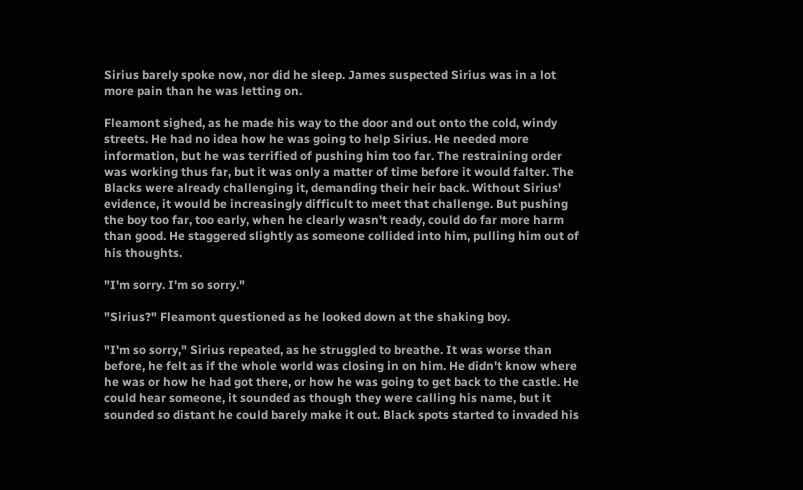Sirius barely spoke now, nor did he sleep. James suspected Sirius was in a lot more pain than he was letting on.

Fleamont sighed, as he made his way to the door and out onto the cold, windy streets. He had no idea how he was going to help Sirius. He needed more information, but he was terrified of pushing him too far. The restraining order was working thus far, but it was only a matter of time before it would falter. The Blacks were already challenging it, demanding their heir back. Without Sirius' evidence, it would be increasingly difficult to meet that challenge. But pushing the boy too far, too early, when he clearly wasn't ready, could do far more harm than good. He staggered slightly as someone collided into him, pulling him out of his thoughts.

"I'm sorry. I'm so sorry."

"Sirius?" Fleamont questioned as he looked down at the shaking boy.

"I'm so sorry," Sirius repeated, as he struggled to breathe. It was worse than before, he felt as if the whole world was closing in on him. He didn't know where he was or how he had got there, or how he was going to get back to the castle. He could hear someone, it sounded as though they were calling his name, but it sounded so distant he could barely make it out. Black spots started to invaded his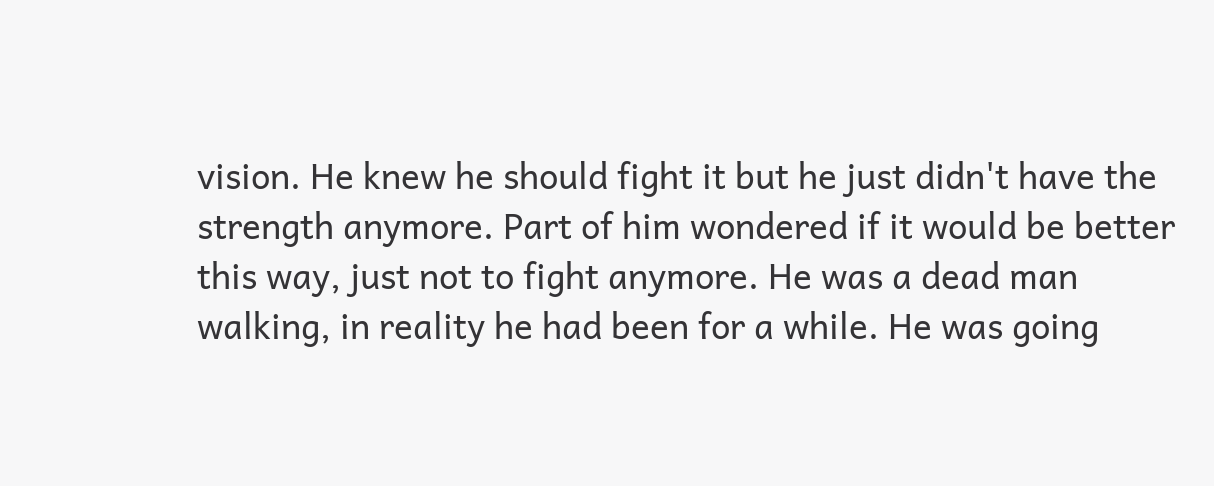vision. He knew he should fight it but he just didn't have the strength anymore. Part of him wondered if it would be better this way, just not to fight anymore. He was a dead man walking, in reality he had been for a while. He was going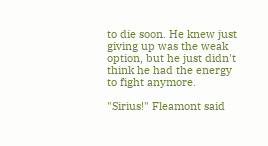to die soon. He knew just giving up was the weak option, but he just didn't think he had the energy to fight anymore.

"Sirius!" Fleamont said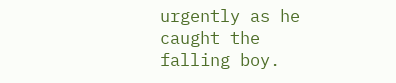urgently as he caught the falling boy.